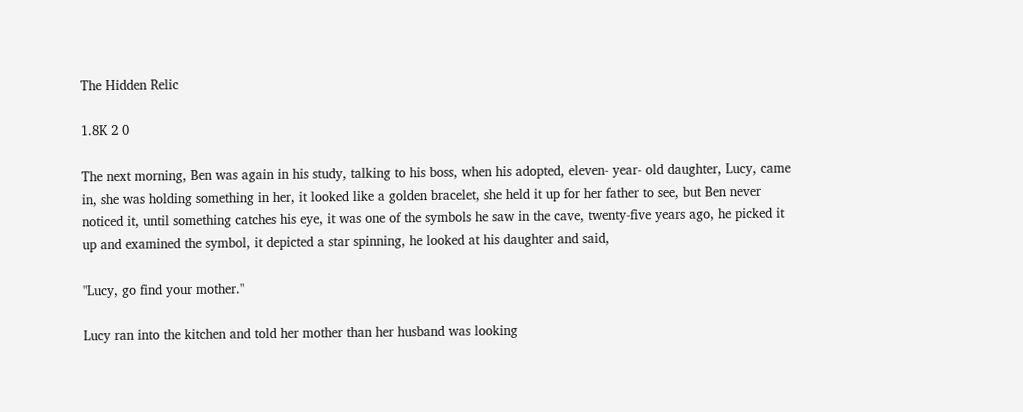The Hidden Relic

1.8K 2 0

The next morning, Ben was again in his study, talking to his boss, when his adopted, eleven- year- old daughter, Lucy, came in, she was holding something in her, it looked like a golden bracelet, she held it up for her father to see, but Ben never noticed it, until something catches his eye, it was one of the symbols he saw in the cave, twenty-five years ago, he picked it up and examined the symbol, it depicted a star spinning, he looked at his daughter and said,

"Lucy, go find your mother."

Lucy ran into the kitchen and told her mother than her husband was looking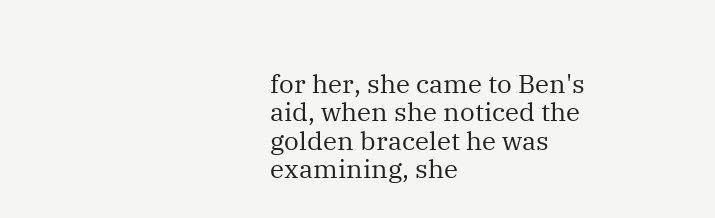for her, she came to Ben's aid, when she noticed the golden bracelet he was examining, she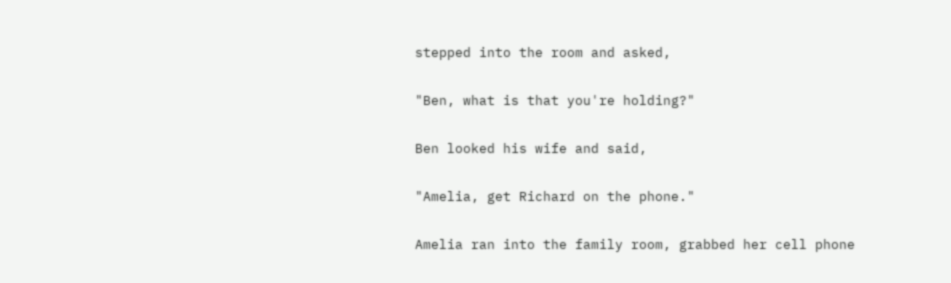stepped into the room and asked,

"Ben, what is that you're holding?"

Ben looked his wife and said,

"Amelia, get Richard on the phone."

Amelia ran into the family room, grabbed her cell phone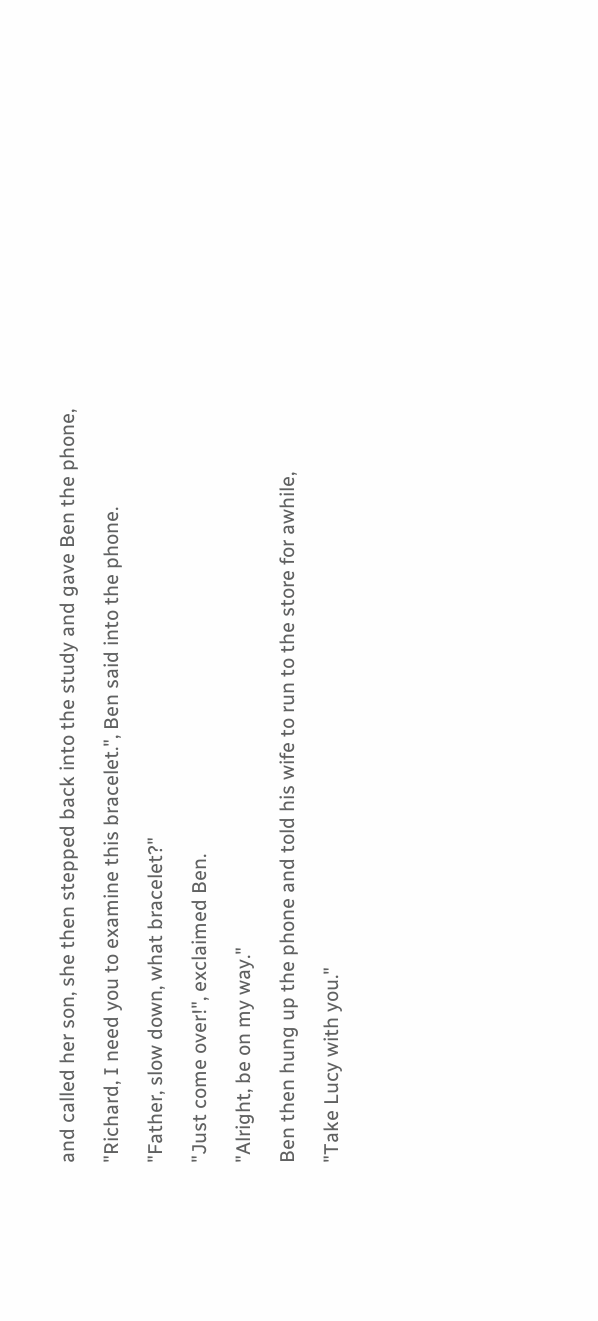and called her son, she then stepped back into the study and gave Ben the phone,

"Richard, I need you to examine this bracelet.", Ben said into the phone.

"Father, slow down, what bracelet?"

"Just come over!", exclaimed Ben.

"Alright, be on my way."

Ben then hung up the phone and told his wife to run to the store for awhile,

"Take Lucy with you."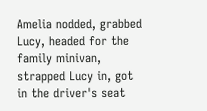Amelia nodded, grabbed Lucy, headed for the family minivan, strapped Lucy in, got in the driver's seat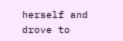herself and drove to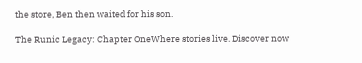the store, Ben then waited for his son.

The Runic Legacy: Chapter OneWhere stories live. Discover now